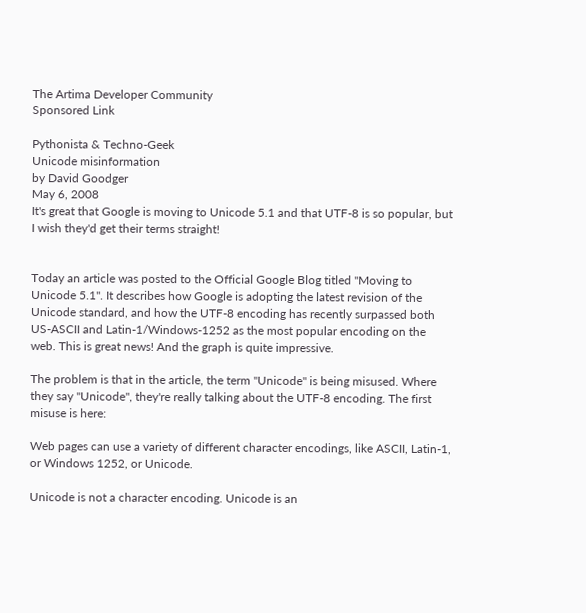The Artima Developer Community
Sponsored Link

Pythonista & Techno-Geek
Unicode misinformation
by David Goodger
May 6, 2008
It's great that Google is moving to Unicode 5.1 and that UTF-8 is so popular, but I wish they'd get their terms straight!


Today an article was posted to the Official Google Blog titled "Moving to Unicode 5.1". It describes how Google is adopting the latest revision of the Unicode standard, and how the UTF-8 encoding has recently surpassed both US-ASCII and Latin-1/Windows-1252 as the most popular encoding on the web. This is great news! And the graph is quite impressive.

The problem is that in the article, the term "Unicode" is being misused. Where they say "Unicode", they're really talking about the UTF-8 encoding. The first misuse is here:

Web pages can use a variety of different character encodings, like ASCII, Latin-1, or Windows 1252, or Unicode.

Unicode is not a character encoding. Unicode is an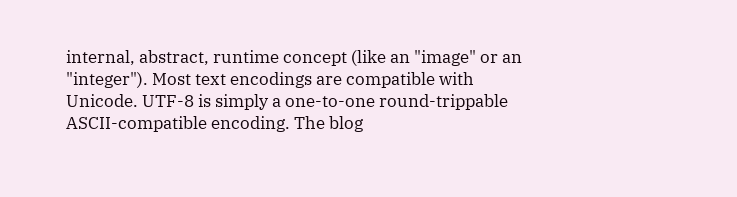internal, abstract, runtime concept (like an "image" or an "integer"). Most text encodings are compatible with Unicode. UTF-8 is simply a one-to-one round-trippable ASCII-compatible encoding. The blog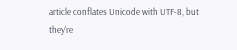article conflates Unicode with UTF-8, but they're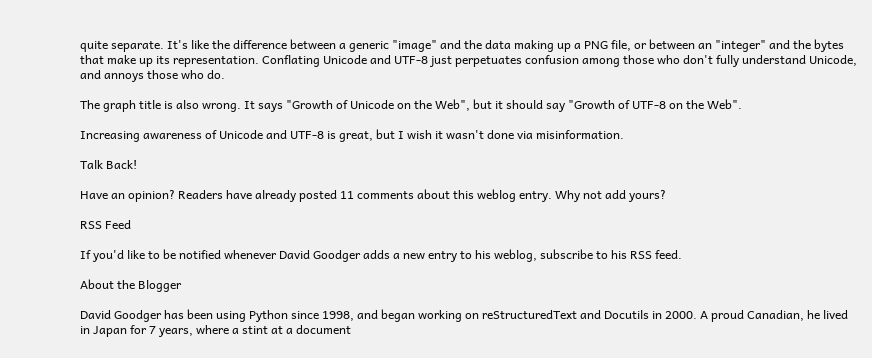quite separate. It's like the difference between a generic "image" and the data making up a PNG file, or between an "integer" and the bytes that make up its representation. Conflating Unicode and UTF-8 just perpetuates confusion among those who don't fully understand Unicode, and annoys those who do.

The graph title is also wrong. It says "Growth of Unicode on the Web", but it should say "Growth of UTF-8 on the Web".

Increasing awareness of Unicode and UTF-8 is great, but I wish it wasn't done via misinformation.

Talk Back!

Have an opinion? Readers have already posted 11 comments about this weblog entry. Why not add yours?

RSS Feed

If you'd like to be notified whenever David Goodger adds a new entry to his weblog, subscribe to his RSS feed.

About the Blogger

David Goodger has been using Python since 1998, and began working on reStructuredText and Docutils in 2000. A proud Canadian, he lived in Japan for 7 years, where a stint at a document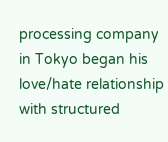processing company in Tokyo began his love/hate relationship with structured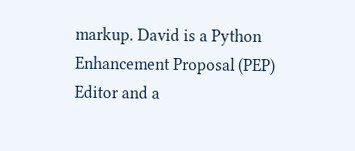markup. David is a Python Enhancement Proposal (PEP) Editor and a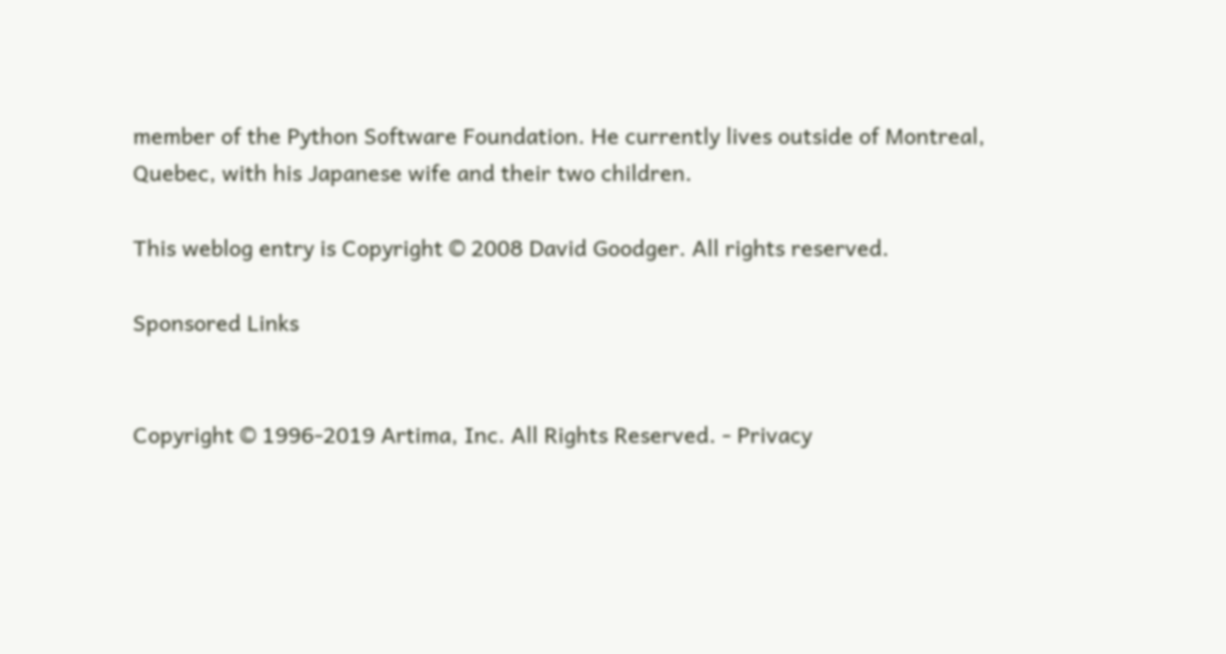member of the Python Software Foundation. He currently lives outside of Montreal, Quebec, with his Japanese wife and their two children.

This weblog entry is Copyright © 2008 David Goodger. All rights reserved.

Sponsored Links


Copyright © 1996-2019 Artima, Inc. All Rights Reserved. - Privacy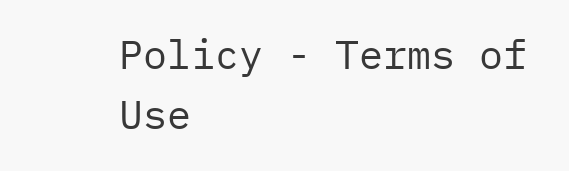Policy - Terms of Use